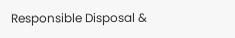Responsible Disposal &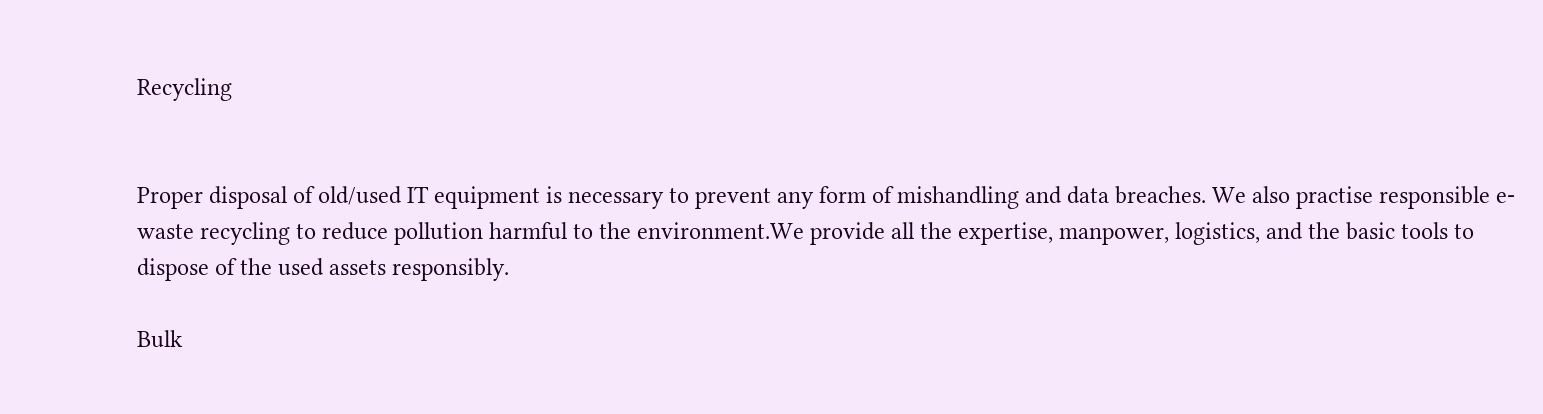Recycling


Proper disposal of old/used IT equipment is necessary to prevent any form of mishandling and data breaches. We also practise responsible e-waste recycling to reduce pollution harmful to the environment.We provide all the expertise, manpower, logistics, and the basic tools to dispose of the used assets responsibly.

Bulk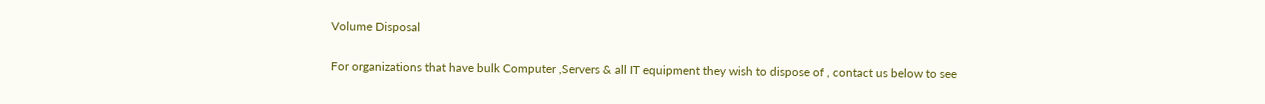Volume Disposal

For organizations that have bulk Computer ,Servers & all IT equipment they wish to dispose of , contact us below to see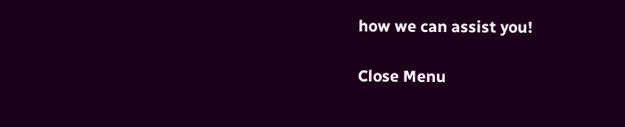how we can assist you!

Close Menu